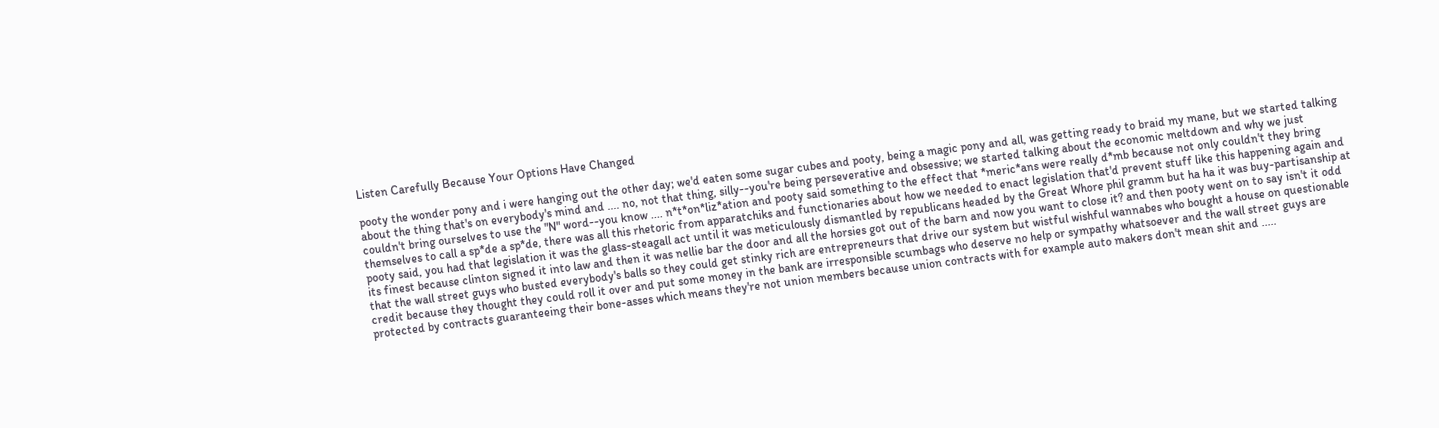Listen Carefully Because Your Options Have Changed

pooty the wonder pony and i were hanging out the other day; we'd eaten some sugar cubes and pooty, being a magic pony and all, was getting ready to braid my mane, but we started talking about the thing that's on everybody's mind and .... no, not that thing, silly--you're being perseverative and obsessive; we started talking about the economic meltdown and why we just couldn't bring ourselves to use the "N" word--you know .... n*t*on*liz*ation and pooty said something to the effect that *meric*ans were really d*mb because not only couldn't they bring themselves to call a sp*de a sp*de, there was all this rhetoric from apparatchiks and functionaries about how we needed to enact legislation that'd prevent stuff like this happening again and pooty said, you had that legislation it was the glass-steagall act until it was meticulously dismantled by republicans headed by the Great Whore phil gramm but ha ha it was buy-partisanship at its finest because clinton signed it into law and then it was nellie bar the door and all the horsies got out of the barn and now you want to close it? and then pooty went on to say isn't it odd that the wall street guys who busted everybody's balls so they could get stinky rich are entrepreneurs that drive our system but wistful wishful wannabes who bought a house on questionable credit because they thought they could roll it over and put some money in the bank are irresponsible scumbags who deserve no help or sympathy whatsoever and the wall street guys are protected by contracts guaranteeing their bone-asses which means they're not union members because union contracts with for example auto makers don't mean shit and .....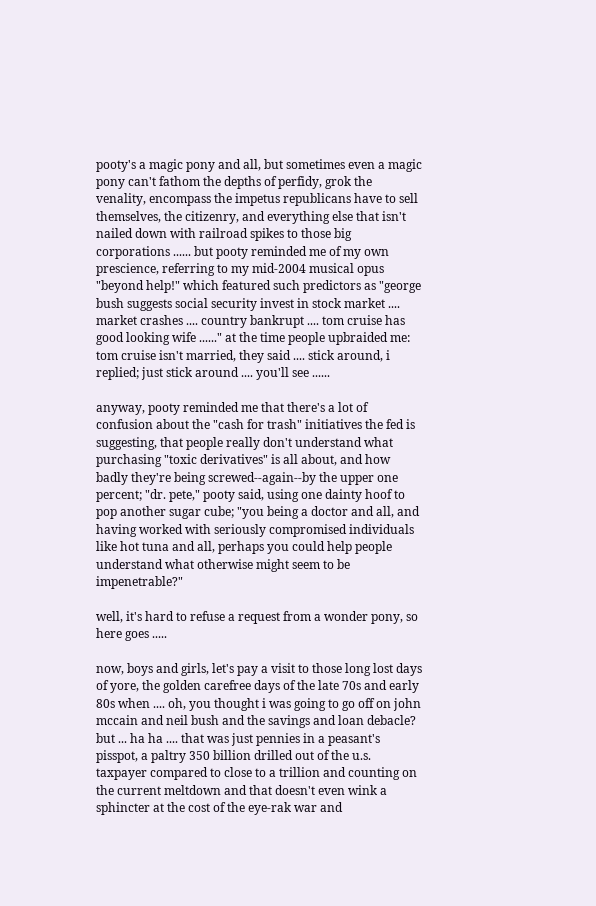pooty's a magic pony and all, but sometimes even a magic pony can't fathom the depths of perfidy, grok the venality, encompass the impetus republicans have to sell themselves, the citizenry, and everything else that isn't nailed down with railroad spikes to those big corporations ...... but pooty reminded me of my own prescience, referring to my mid-2004 musical opus "beyond help!" which featured such predictors as "george bush suggests social security invest in stock market .... market crashes .... country bankrupt .... tom cruise has good looking wife ......" at the time people upbraided me: tom cruise isn't married, they said .... stick around, i replied; just stick around .... you'll see ......

anyway, pooty reminded me that there's a lot of confusion about the "cash for trash" initiatives the fed is suggesting, that people really don't understand what purchasing "toxic derivatives" is all about, and how badly they're being screwed--again--by the upper one percent; "dr. pete," pooty said, using one dainty hoof to pop another sugar cube; "you being a doctor and all, and having worked with seriously compromised individuals like hot tuna and all, perhaps you could help people understand what otherwise might seem to be impenetrable?"

well, it's hard to refuse a request from a wonder pony, so here goes .....

now, boys and girls, let's pay a visit to those long lost days of yore, the golden carefree days of the late 70s and early 80s when .... oh, you thought i was going to go off on john mccain and neil bush and the savings and loan debacle? but ... ha ha .... that was just pennies in a peasant's pisspot, a paltry 350 billion drilled out of the u.s. taxpayer compared to close to a trillion and counting on the current meltdown and that doesn't even wink a sphincter at the cost of the eye-rak war and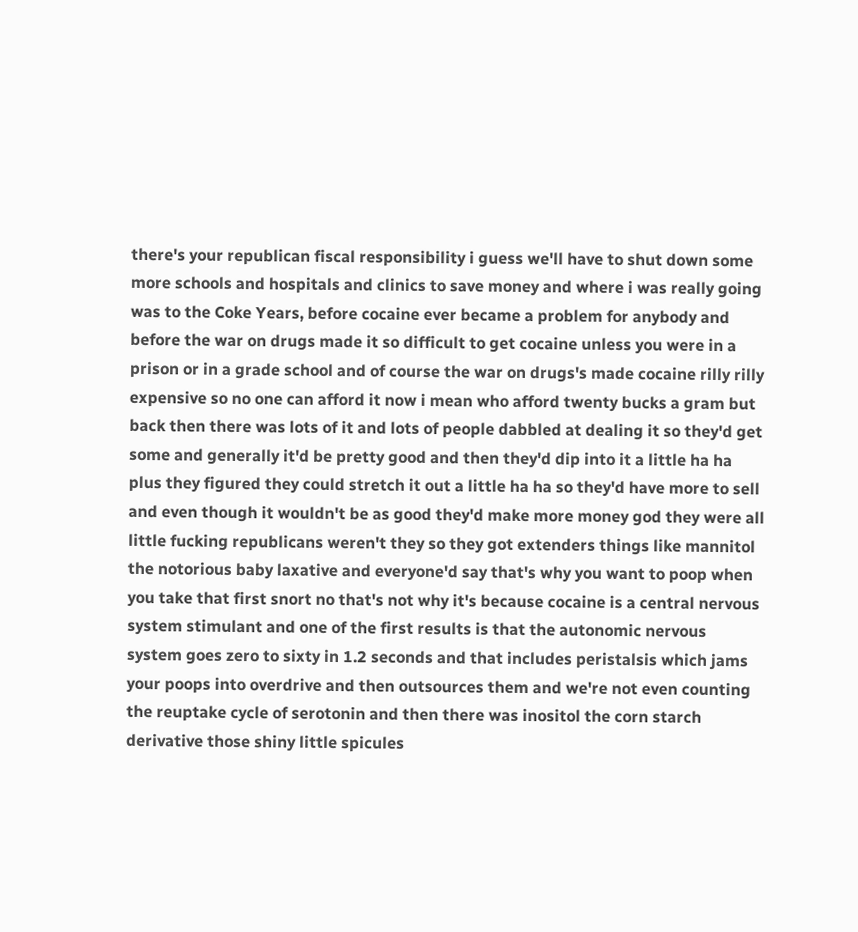there's your republican fiscal responsibility i guess we'll have to shut down some more schools and hospitals and clinics to save money and where i was really going was to the Coke Years, before cocaine ever became a problem for anybody and before the war on drugs made it so difficult to get cocaine unless you were in a prison or in a grade school and of course the war on drugs's made cocaine rilly rilly expensive so no one can afford it now i mean who afford twenty bucks a gram but back then there was lots of it and lots of people dabbled at dealing it so they'd get some and generally it'd be pretty good and then they'd dip into it a little ha ha plus they figured they could stretch it out a little ha ha so they'd have more to sell and even though it wouldn't be as good they'd make more money god they were all little fucking republicans weren't they so they got extenders things like mannitol the notorious baby laxative and everyone'd say that's why you want to poop when you take that first snort no that's not why it's because cocaine is a central nervous system stimulant and one of the first results is that the autonomic nervous system goes zero to sixty in 1.2 seconds and that includes peristalsis which jams your poops into overdrive and then outsources them and we're not even counting the reuptake cycle of serotonin and then there was inositol the corn starch derivative those shiny little spicules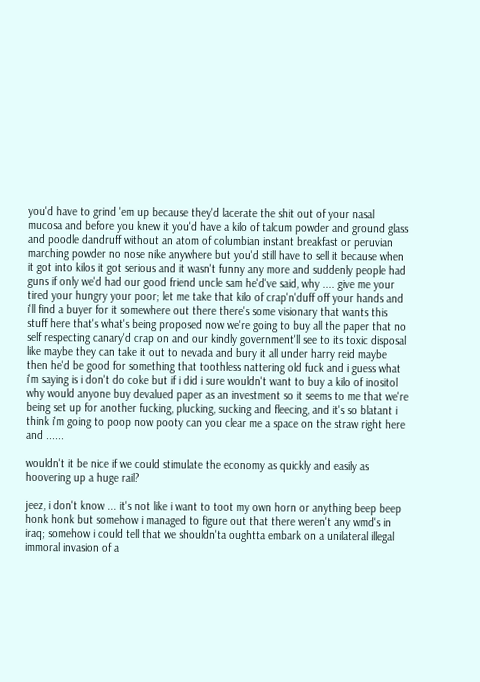you'd have to grind 'em up because they'd lacerate the shit out of your nasal mucosa and before you knew it you'd have a kilo of talcum powder and ground glass and poodle dandruff without an atom of columbian instant breakfast or peruvian marching powder no nose nike anywhere but you'd still have to sell it because when it got into kilos it got serious and it wasn't funny any more and suddenly people had guns if only we'd had our good friend uncle sam he'd've said, why .... give me your tired your hungry your poor; let me take that kilo of crap'n'duff off your hands and i'll find a buyer for it somewhere out there there's some visionary that wants this stuff here that's what's being proposed now we're going to buy all the paper that no self respecting canary'd crap on and our kindly government'll see to its toxic disposal like maybe they can take it out to nevada and bury it all under harry reid maybe then he'd be good for something that toothless nattering old fuck and i guess what i'm saying is i don't do coke but if i did i sure wouldn't want to buy a kilo of inositol why would anyone buy devalued paper as an investment so it seems to me that we're being set up for another fucking, plucking, sucking and fleecing, and it's so blatant i think i'm going to poop now pooty can you clear me a space on the straw right here and ......

wouldn't it be nice if we could stimulate the economy as quickly and easily as hoovering up a huge rail?

jeez, i don't know ... it's not like i want to toot my own horn or anything beep beep honk honk but somehow i managed to figure out that there weren't any wmd's in iraq; somehow i could tell that we shouldn'ta oughtta embark on a unilateral illegal immoral invasion of a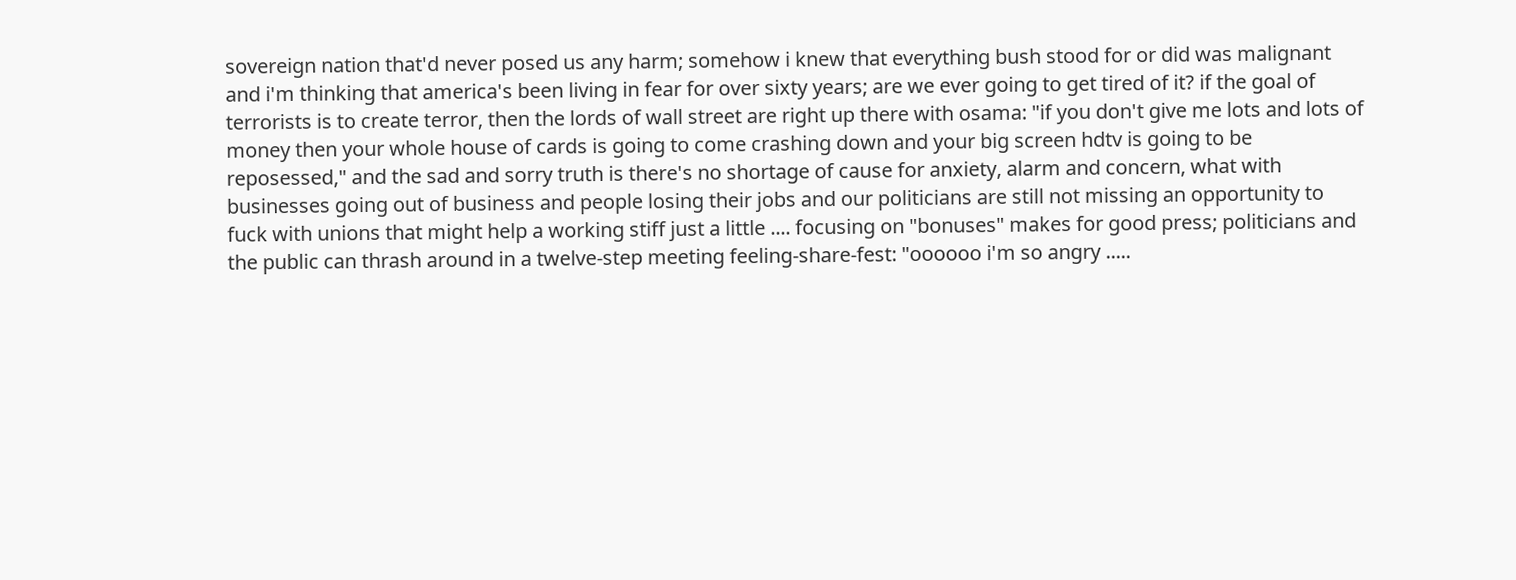sovereign nation that'd never posed us any harm; somehow i knew that everything bush stood for or did was malignant and i'm thinking that america's been living in fear for over sixty years; are we ever going to get tired of it? if the goal of terrorists is to create terror, then the lords of wall street are right up there with osama: "if you don't give me lots and lots of money then your whole house of cards is going to come crashing down and your big screen hdtv is going to be reposessed," and the sad and sorry truth is there's no shortage of cause for anxiety, alarm and concern, what with businesses going out of business and people losing their jobs and our politicians are still not missing an opportunity to fuck with unions that might help a working stiff just a little .... focusing on "bonuses" makes for good press; politicians and the public can thrash around in a twelve-step meeting feeling-share-fest: "oooooo i'm so angry .....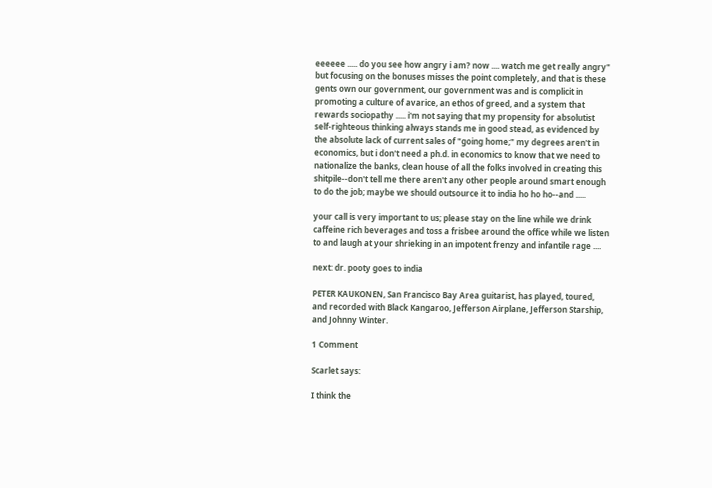eeeeee ..... do you see how angry i am? now .... watch me get really angry" but focusing on the bonuses misses the point completely, and that is these gents own our government, our government was and is complicit in promoting a culture of avarice, an ethos of greed, and a system that rewards sociopathy ..... i'm not saying that my propensity for absolutist self-righteous thinking always stands me in good stead, as evidenced by the absolute lack of current sales of "going home;" my degrees aren't in economics, but i don't need a ph.d. in economics to know that we need to nationalize the banks, clean house of all the folks involved in creating this shitpile--don't tell me there aren't any other people around smart enough to do the job; maybe we should outsource it to india ho ho ho--and .....

your call is very important to us; please stay on the line while we drink caffeine rich beverages and toss a frisbee around the office while we listen to and laugh at your shrieking in an impotent frenzy and infantile rage ....

next: dr. pooty goes to india

PETER KAUKONEN, San Francisco Bay Area guitarist, has played, toured, and recorded with Black Kangaroo, Jefferson Airplane, Jefferson Starship, and Johnny Winter.

1 Comment

Scarlet says:

I think the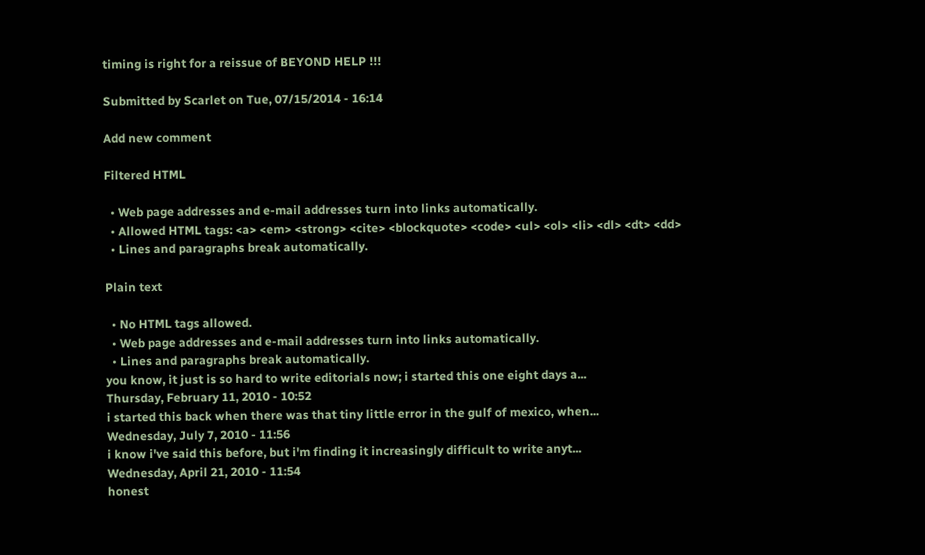timing is right for a reissue of BEYOND HELP !!!

Submitted by Scarlet on Tue, 07/15/2014 - 16:14

Add new comment

Filtered HTML

  • Web page addresses and e-mail addresses turn into links automatically.
  • Allowed HTML tags: <a> <em> <strong> <cite> <blockquote> <code> <ul> <ol> <li> <dl> <dt> <dd>
  • Lines and paragraphs break automatically.

Plain text

  • No HTML tags allowed.
  • Web page addresses and e-mail addresses turn into links automatically.
  • Lines and paragraphs break automatically.
you know, it just is so hard to write editorials now; i started this one eight days a...
Thursday, February 11, 2010 - 10:52
i started this back when there was that tiny little error in the gulf of mexico, when...
Wednesday, July 7, 2010 - 11:56
i know i've said this before, but i'm finding it increasingly difficult to write anyt...
Wednesday, April 21, 2010 - 11:54
honest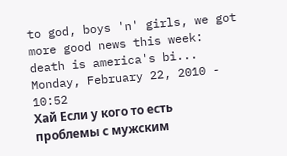to god, boys 'n' girls, we got more good news this week: death is america's bi...
Monday, February 22, 2010 - 10:52
Хай Если у кого то есть проблемы с мужским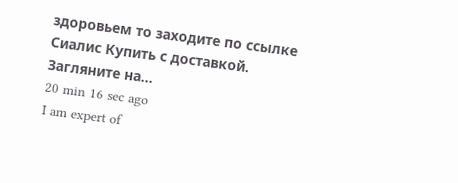здоровьем то заходите по ссылке Сиалис Купить с доставкой. Загляните на...
20 min 16 sec ago
I am expert of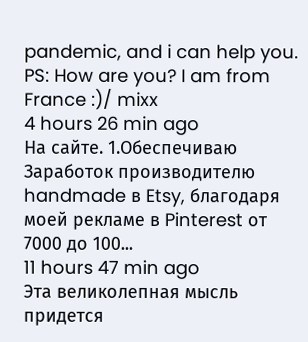pandemic, and i can help you. PS: How are you? I am from France :)/ mixx
4 hours 26 min ago
На сайте. 1.Обеспечиваю Заработок производителю handmade в Etsy, благодаря моей рекламе в Pinterest от 7000 до 100...
11 hours 47 min ago
Эта великолепная мысль придется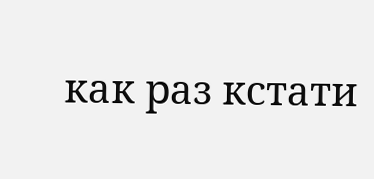как раз кстати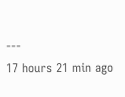---
17 hours 21 min ago